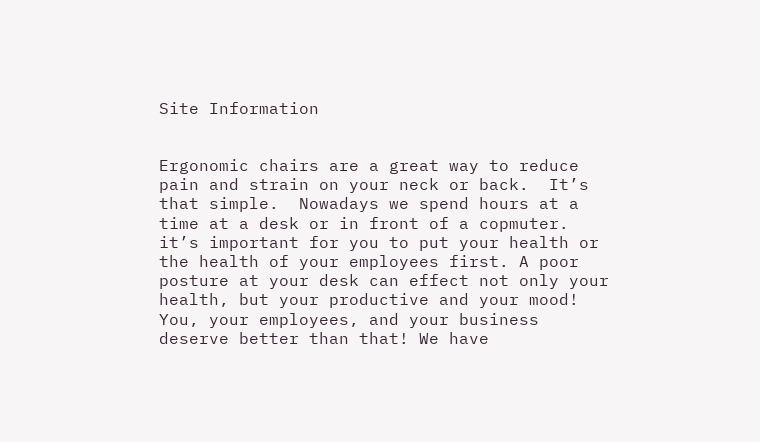Site Information


Ergonomic chairs are a great way to reduce pain and strain on your neck or back.  It’s that simple.  Nowadays we spend hours at a time at a desk or in front of a copmuter.  it’s important for you to put your health or the health of your employees first. A poor posture at your desk can effect not only your health, but your productive and your mood! You, your employees, and your business deserve better than that! We have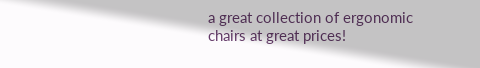a great collection of ergonomic chairs at great prices!